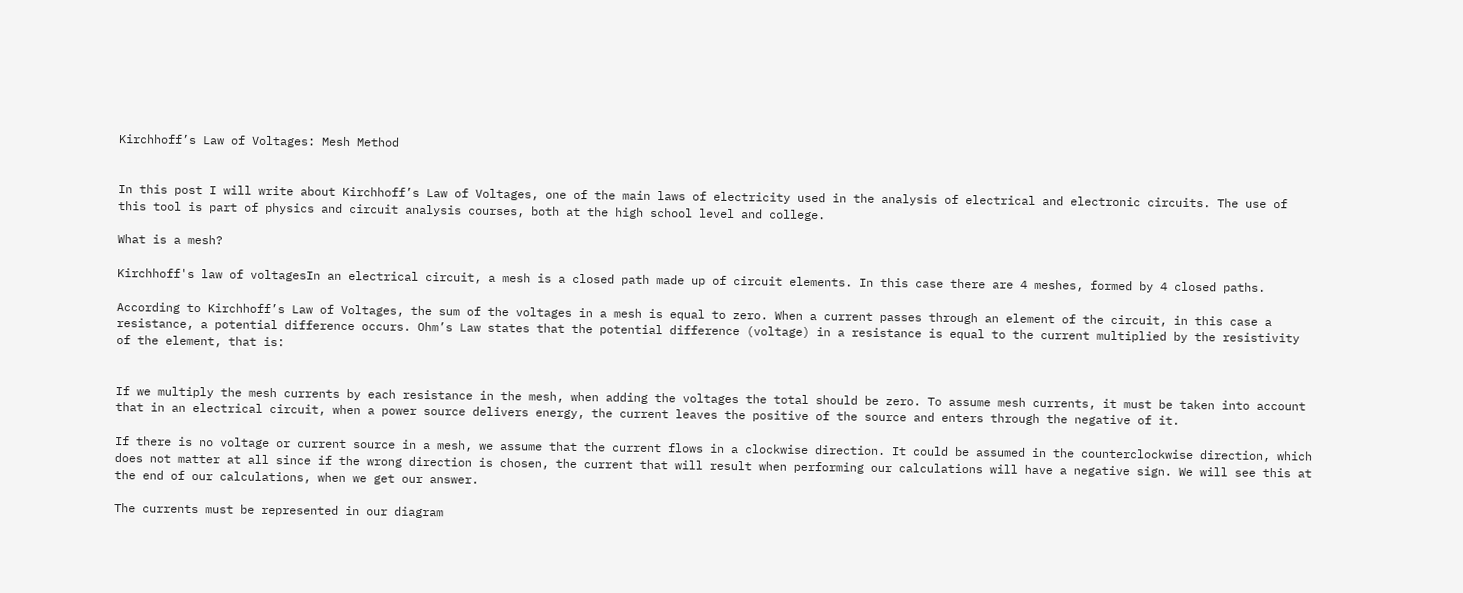Kirchhoff’s Law of Voltages: Mesh Method


In this post I will write about Kirchhoff’s Law of Voltages, one of the main laws of electricity used in the analysis of electrical and electronic circuits. The use of this tool is part of physics and circuit analysis courses, both at the high school level and college.

What is a mesh?

Kirchhoff's law of voltagesIn an electrical circuit, a mesh is a closed path made up of circuit elements. In this case there are 4 meshes, formed by 4 closed paths.

According to Kirchhoff’s Law of Voltages, the sum of the voltages in a mesh is equal to zero. When a current passes through an element of the circuit, in this case a resistance, a potential difference occurs. Ohm’s Law states that the potential difference (voltage) in a resistance is equal to the current multiplied by the resistivity of the element, that is:


If we multiply the mesh currents by each resistance in the mesh, when adding the voltages the total should be zero. To assume mesh currents, it must be taken into account that in an electrical circuit, when a power source delivers energy, the current leaves the positive of the source and enters through the negative of it.

If there is no voltage or current source in a mesh, we assume that the current flows in a clockwise direction. It could be assumed in the counterclockwise direction, which does not matter at all since if the wrong direction is chosen, the current that will result when performing our calculations will have a negative sign. We will see this at the end of our calculations, when we get our answer.

The currents must be represented in our diagram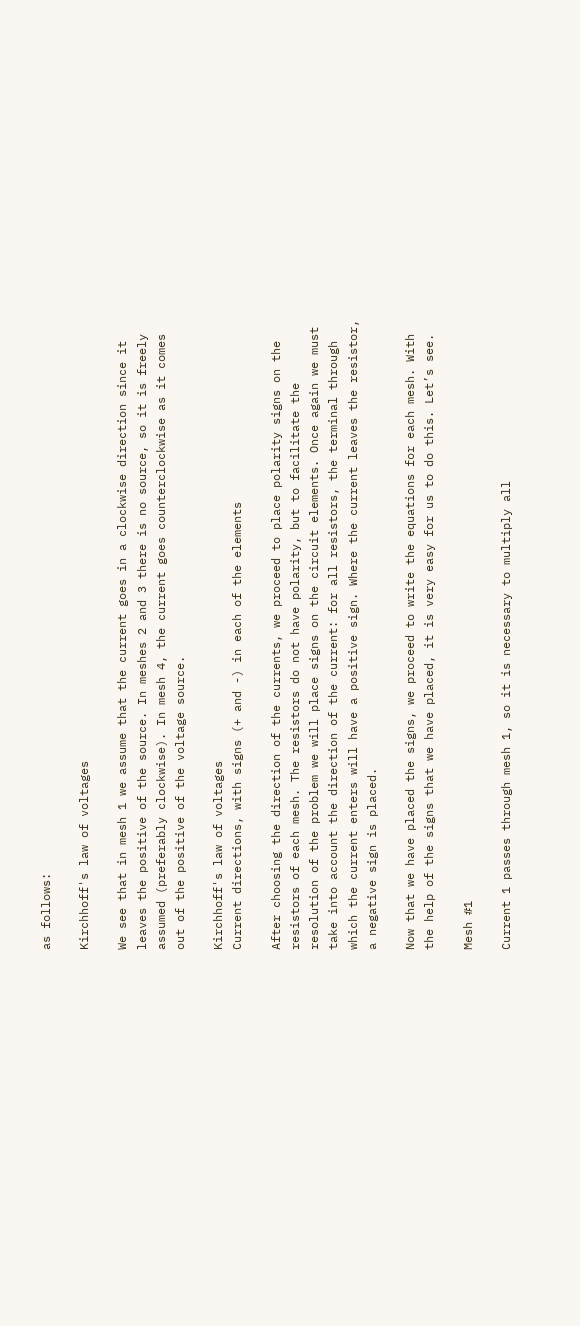as follows:

Kirchhoff's law of voltages

We see that in mesh 1 we assume that the current goes in a clockwise direction since it leaves the positive of the source. In meshes 2 and 3 there is no source, so it is freely assumed (preferably clockwise). In mesh 4, the current goes counterclockwise as it comes out of the positive of the voltage source.

Kirchhoff's law of voltages
Current directions, with signs (+ and -) in each of the elements

After choosing the direction of the currents, we proceed to place polarity signs on the resistors of each mesh. The resistors do not have polarity, but to facilitate the resolution of the problem we will place signs on the circuit elements. Once again we must take into account the direction of the current: for all resistors, the terminal through which the current enters will have a positive sign. Where the current leaves the resistor, a negative sign is placed.

Now that we have placed the signs, we proceed to write the equations for each mesh. With the help of the signs that we have placed, it is very easy for us to do this. Let’s see.

Mesh #1

Current 1 passes through mesh 1, so it is necessary to multiply all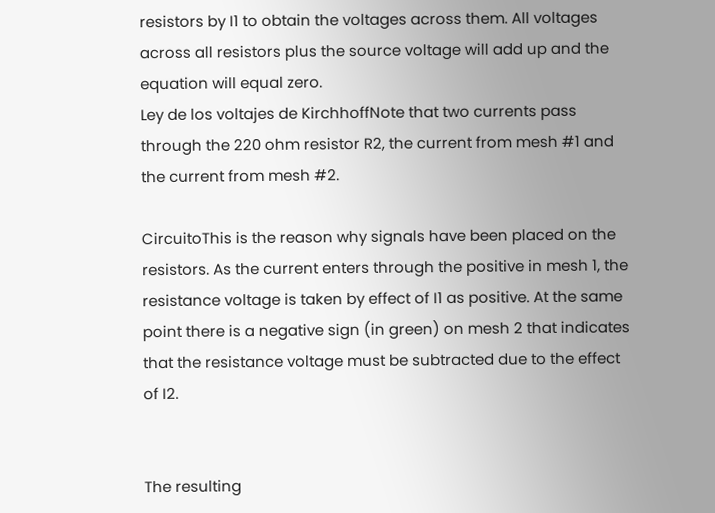resistors by I1 to obtain the voltages across them. All voltages across all resistors plus the source voltage will add up and the equation will equal zero.
Ley de los voltajes de KirchhoffNote that two currents pass through the 220 ohm resistor R2, the current from mesh #1 and the current from mesh #2.

CircuitoThis is the reason why signals have been placed on the resistors. As the current enters through the positive in mesh 1, the resistance voltage is taken by effect of I1 as positive. At the same point there is a negative sign (in green) on mesh 2 that indicates that the resistance voltage must be subtracted due to the effect of I2.


The resulting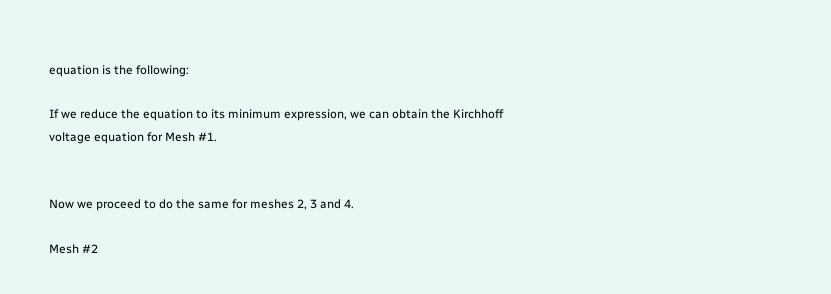equation is the following:

If we reduce the equation to its minimum expression, we can obtain the Kirchhoff voltage equation for Mesh #1.


Now we proceed to do the same for meshes 2, 3 and 4.

Mesh #2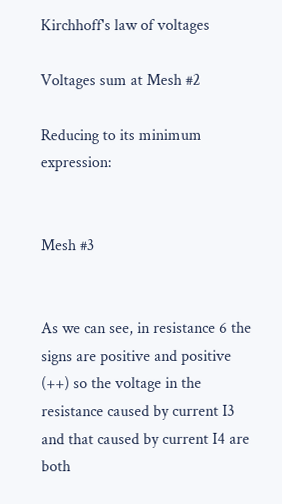Kirchhoff's law of voltages

Voltages sum at Mesh #2

Reducing to its minimum expression:


Mesh #3


As we can see, in resistance 6 the signs are positive and positive (++) so the voltage in the resistance caused by current I3 and that caused by current I4 are both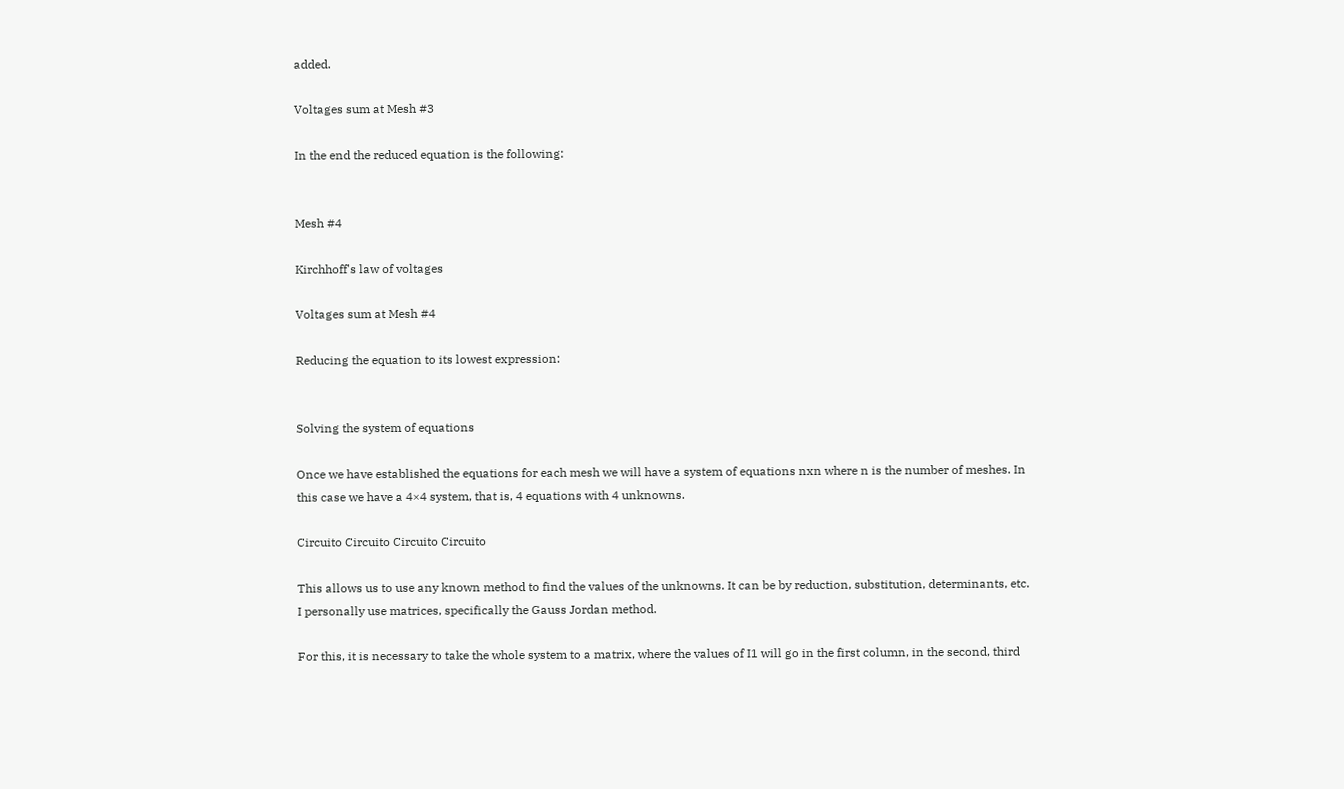added.

Voltages sum at Mesh #3

In the end the reduced equation is the following:


Mesh #4

Kirchhoff's law of voltages

Voltages sum at Mesh #4

Reducing the equation to its lowest expression:


Solving the system of equations

Once we have established the equations for each mesh we will have a system of equations nxn where n is the number of meshes. In this case we have a 4×4 system, that is, 4 equations with 4 unknowns.

Circuito Circuito Circuito Circuito

This allows us to use any known method to find the values of the unknowns. It can be by reduction, substitution, determinants, etc. I personally use matrices, specifically the Gauss Jordan method.

For this, it is necessary to take the whole system to a matrix, where the values of I1 will go in the first column, in the second, third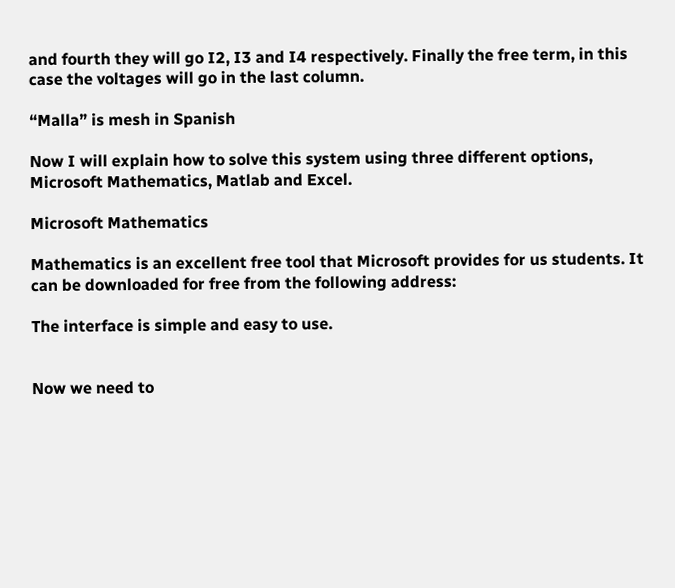and fourth they will go I2, I3 and I4 respectively. Finally the free term, in this case the voltages will go in the last column.

“Malla” is mesh in Spanish

Now I will explain how to solve this system using three different options, Microsoft Mathematics, Matlab and Excel.

Microsoft Mathematics

Mathematics is an excellent free tool that Microsoft provides for us students. It can be downloaded for free from the following address:

The interface is simple and easy to use.


Now we need to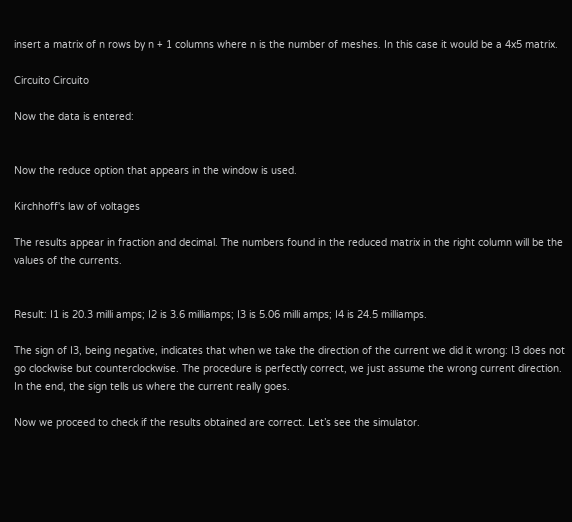insert a matrix of n rows by n + 1 columns where n is the number of meshes. In this case it would be a 4x5 matrix.

Circuito Circuito

Now the data is entered:


Now the reduce option that appears in the window is used.

Kirchhoff's law of voltages

The results appear in fraction and decimal. The numbers found in the reduced matrix in the right column will be the values of the currents.


Result: I1 is 20.3 milli amps; I2 is 3.6 milliamps; I3 is 5.06 milli amps; I4 is 24.5 milliamps.

The sign of I3, being negative, indicates that when we take the direction of the current we did it wrong: I3 does not go clockwise but counterclockwise. The procedure is perfectly correct, we just assume the wrong current direction. In the end, the sign tells us where the current really goes.

Now we proceed to check if the results obtained are correct. Let’s see the simulator.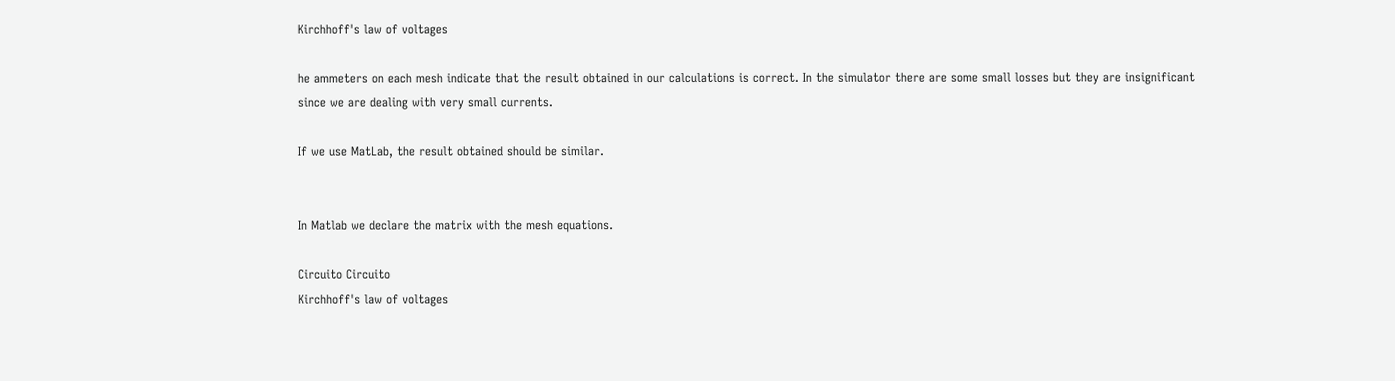Kirchhoff's law of voltages

he ammeters on each mesh indicate that the result obtained in our calculations is correct. In the simulator there are some small losses but they are insignificant since we are dealing with very small currents.

If we use MatLab, the result obtained should be similar.


In Matlab we declare the matrix with the mesh equations.

Circuito Circuito
Kirchhoff's law of voltages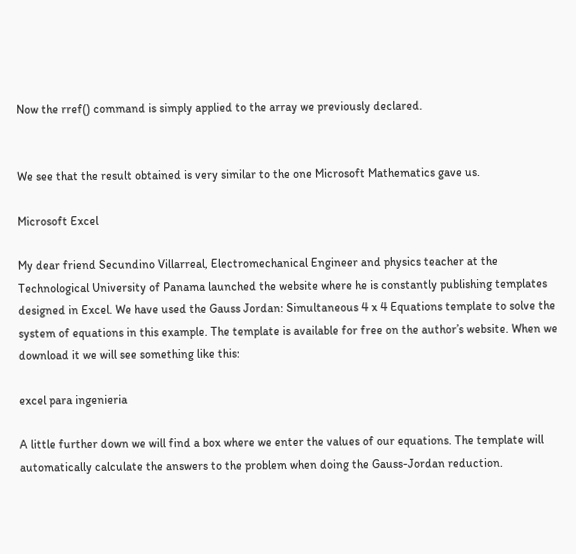Now the rref() command is simply applied to the array we previously declared.


We see that the result obtained is very similar to the one Microsoft Mathematics gave us.

Microsoft Excel

My dear friend Secundino Villarreal, Electromechanical Engineer and physics teacher at the Technological University of Panama launched the website where he is constantly publishing templates designed in Excel. We have used the Gauss Jordan: Simultaneous 4 x 4 Equations template to solve the system of equations in this example. The template is available for free on the author’s website. When we download it we will see something like this:

excel para ingenieria

A little further down we will find a box where we enter the values of our equations. The template will automatically calculate the answers to the problem when doing the Gauss-Jordan reduction.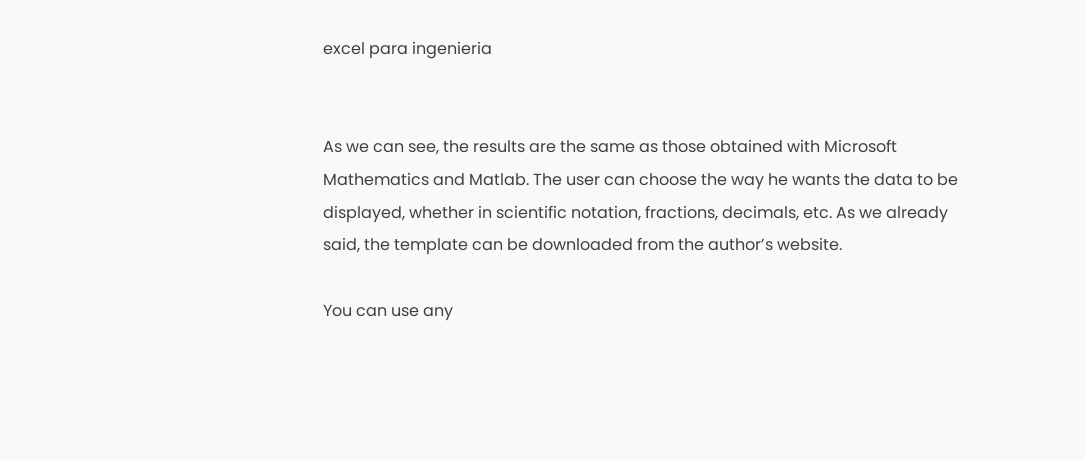excel para ingenieria


As we can see, the results are the same as those obtained with Microsoft Mathematics and Matlab. The user can choose the way he wants the data to be displayed, whether in scientific notation, fractions, decimals, etc. As we already said, the template can be downloaded from the author’s website.

You can use any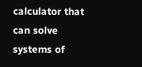calculator that can solve systems of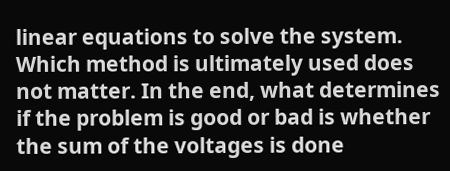linear equations to solve the system. Which method is ultimately used does not matter. In the end, what determines if the problem is good or bad is whether the sum of the voltages is done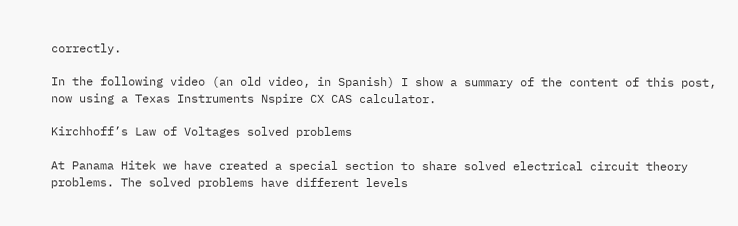correctly.

In the following video (an old video, in Spanish) I show a summary of the content of this post, now using a Texas Instruments Nspire CX CAS calculator.

Kirchhoff’s Law of Voltages solved problems

At Panama Hitek we have created a special section to share solved electrical circuit theory problems. The solved problems have different levels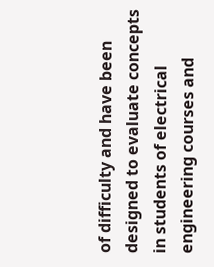of difficulty and have been designed to evaluate concepts in students of electrical engineering courses and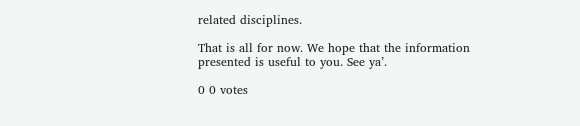related disciplines.

That is all for now. We hope that the information presented is useful to you. See ya’.

0 0 votes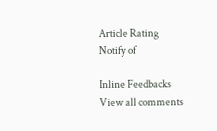Article Rating
Notify of

Inline Feedbacks
View all comments